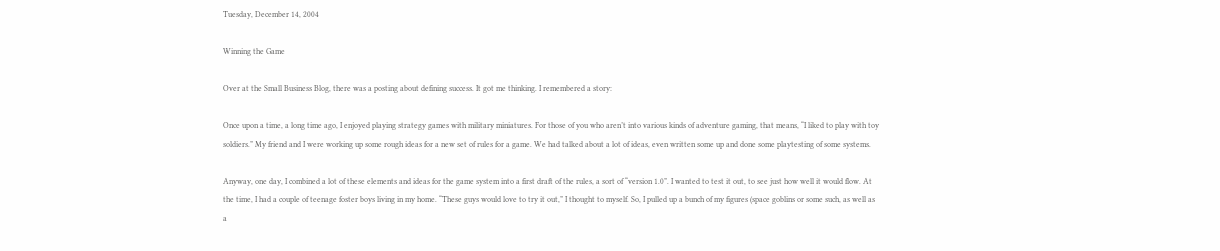Tuesday, December 14, 2004

Winning the Game

Over at the Small Business Blog, there was a posting about defining success. It got me thinking. I remembered a story:

Once upon a time, a long time ago, I enjoyed playing strategy games with military miniatures. For those of you who aren’t into various kinds of adventure gaming, that means, “I liked to play with toy soldiers.” My friend and I were working up some rough ideas for a new set of rules for a game. We had talked about a lot of ideas, even written some up and done some playtesting of some systems.

Anyway, one day, I combined a lot of these elements and ideas for the game system into a first draft of the rules, a sort of “version 1.0”. I wanted to test it out, to see just how well it would flow. At the time, I had a couple of teenage foster boys living in my home. “These guys would love to try it out,” I thought to myself. So, I pulled up a bunch of my figures (space goblins or some such, as well as a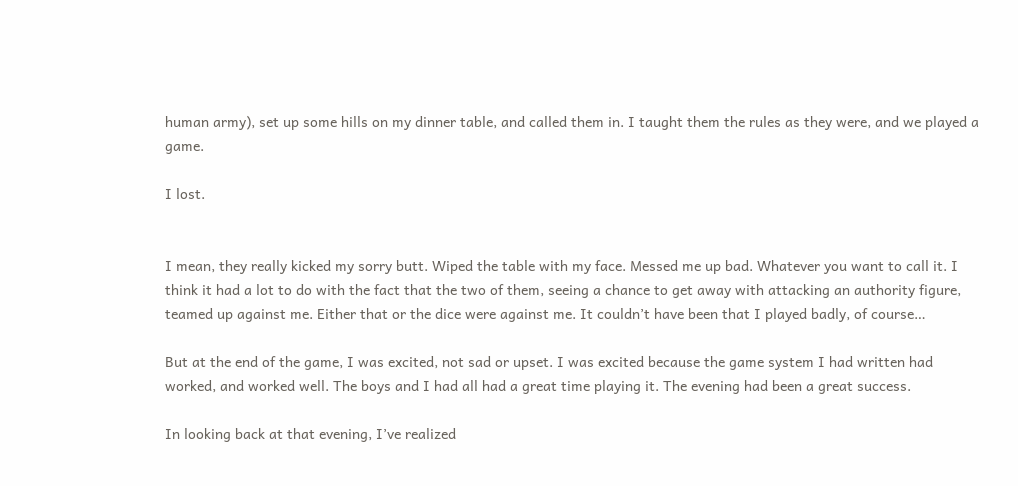human army), set up some hills on my dinner table, and called them in. I taught them the rules as they were, and we played a game.

I lost.


I mean, they really kicked my sorry butt. Wiped the table with my face. Messed me up bad. Whatever you want to call it. I think it had a lot to do with the fact that the two of them, seeing a chance to get away with attacking an authority figure, teamed up against me. Either that or the dice were against me. It couldn’t have been that I played badly, of course…

But at the end of the game, I was excited, not sad or upset. I was excited because the game system I had written had worked, and worked well. The boys and I had all had a great time playing it. The evening had been a great success.

In looking back at that evening, I’ve realized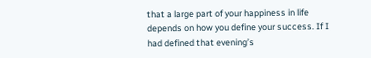that a large part of your happiness in life depends on how you define your success. If I had defined that evening’s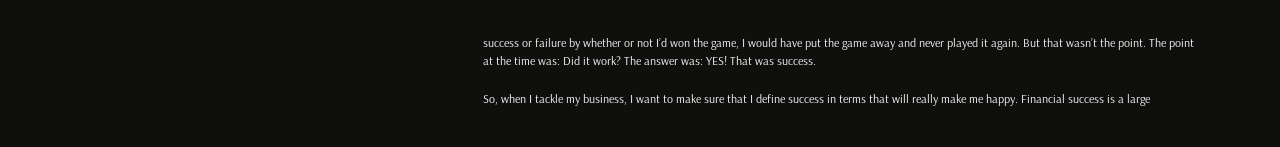success or failure by whether or not I’d won the game, I would have put the game away and never played it again. But that wasn’t the point. The point at the time was: Did it work? The answer was: YES! That was success.

So, when I tackle my business, I want to make sure that I define success in terms that will really make me happy. Financial success is a large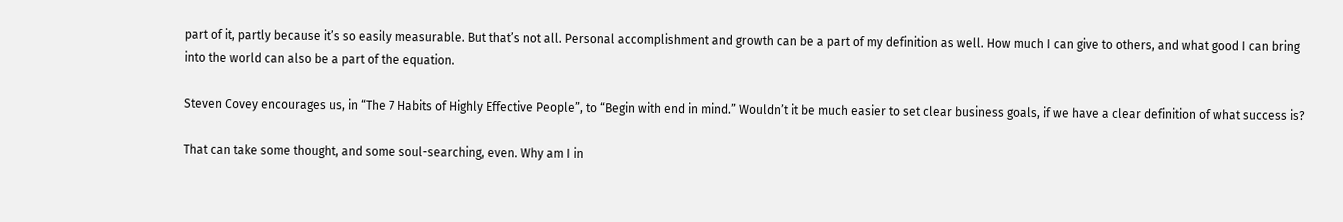part of it, partly because it’s so easily measurable. But that’s not all. Personal accomplishment and growth can be a part of my definition as well. How much I can give to others, and what good I can bring into the world can also be a part of the equation.

Steven Covey encourages us, in “The 7 Habits of Highly Effective People”, to “Begin with end in mind.” Wouldn’t it be much easier to set clear business goals, if we have a clear definition of what success is?

That can take some thought, and some soul-searching, even. Why am I in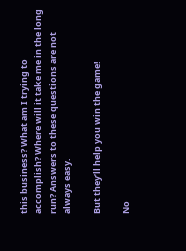this business? What am I trying to accomplish? Where will it take me in the long run? Answers to these questions are not always easy.

But they’ll help you win the game!

No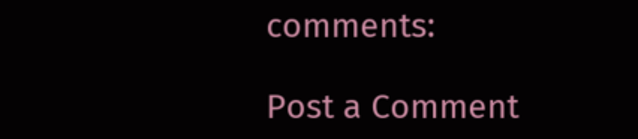comments:

Post a Comment